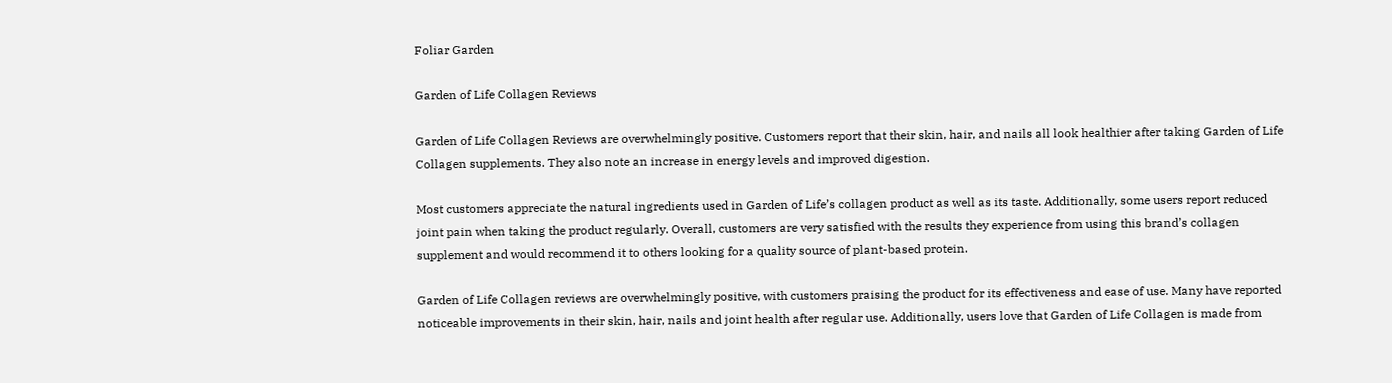Foliar Garden

Garden of Life Collagen Reviews

Garden of Life Collagen Reviews are overwhelmingly positive. Customers report that their skin, hair, and nails all look healthier after taking Garden of Life Collagen supplements. They also note an increase in energy levels and improved digestion.

Most customers appreciate the natural ingredients used in Garden of Life’s collagen product as well as its taste. Additionally, some users report reduced joint pain when taking the product regularly. Overall, customers are very satisfied with the results they experience from using this brand’s collagen supplement and would recommend it to others looking for a quality source of plant-based protein.

Garden of Life Collagen reviews are overwhelmingly positive, with customers praising the product for its effectiveness and ease of use. Many have reported noticeable improvements in their skin, hair, nails and joint health after regular use. Additionally, users love that Garden of Life Collagen is made from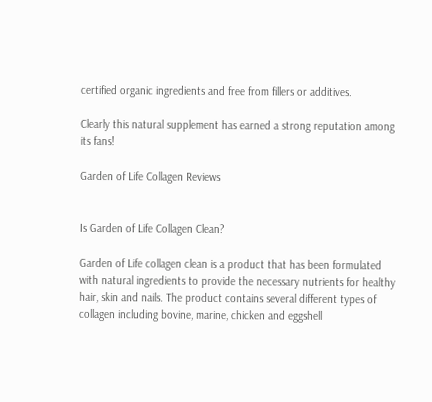certified organic ingredients and free from fillers or additives.

Clearly this natural supplement has earned a strong reputation among its fans!

Garden of Life Collagen Reviews


Is Garden of Life Collagen Clean?

Garden of Life collagen clean is a product that has been formulated with natural ingredients to provide the necessary nutrients for healthy hair, skin and nails. The product contains several different types of collagen including bovine, marine, chicken and eggshell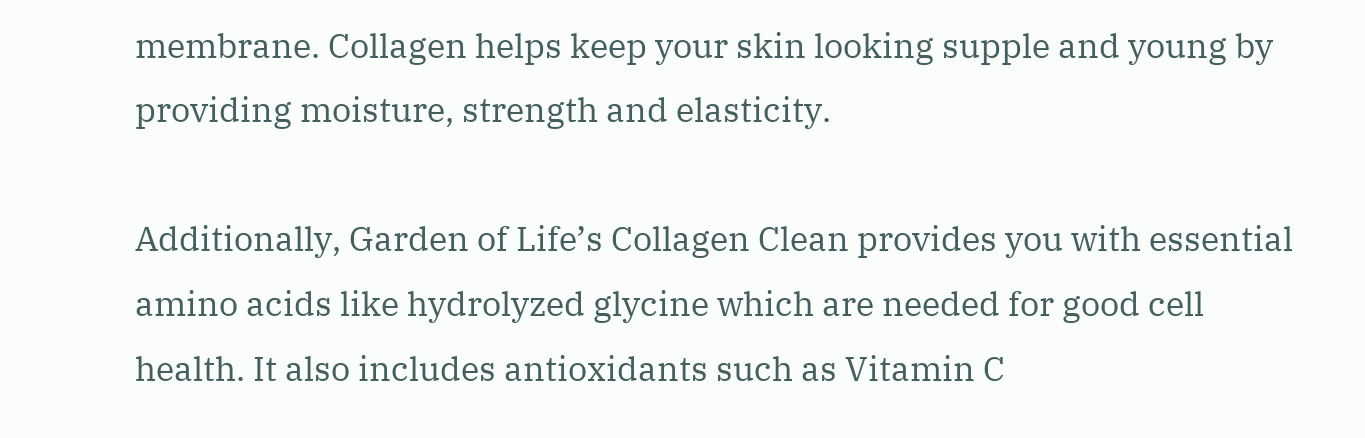membrane. Collagen helps keep your skin looking supple and young by providing moisture, strength and elasticity.

Additionally, Garden of Life’s Collagen Clean provides you with essential amino acids like hydrolyzed glycine which are needed for good cell health. It also includes antioxidants such as Vitamin C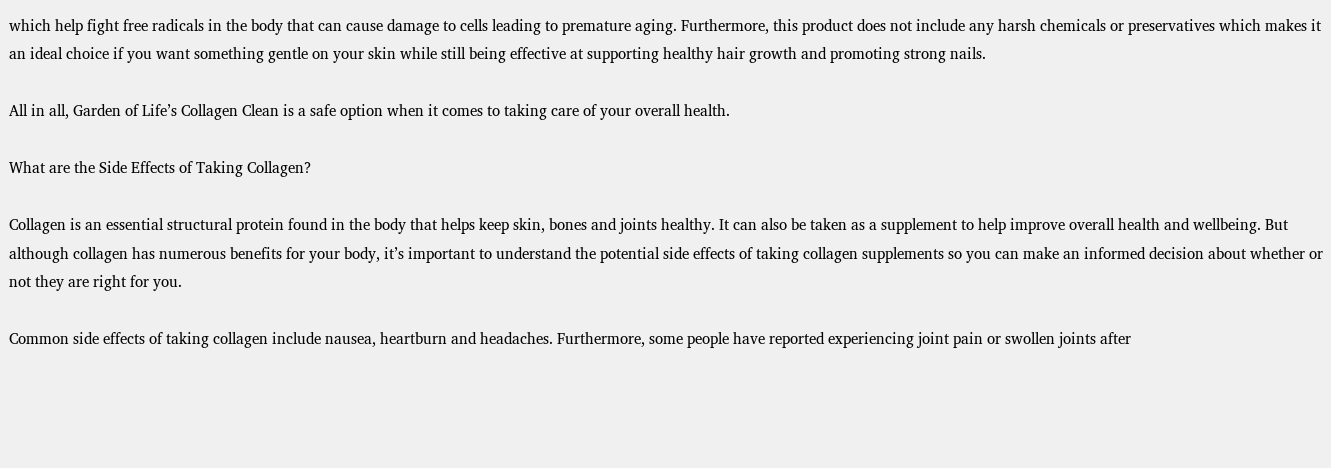which help fight free radicals in the body that can cause damage to cells leading to premature aging. Furthermore, this product does not include any harsh chemicals or preservatives which makes it an ideal choice if you want something gentle on your skin while still being effective at supporting healthy hair growth and promoting strong nails.

All in all, Garden of Life’s Collagen Clean is a safe option when it comes to taking care of your overall health.

What are the Side Effects of Taking Collagen?

Collagen is an essential structural protein found in the body that helps keep skin, bones and joints healthy. It can also be taken as a supplement to help improve overall health and wellbeing. But although collagen has numerous benefits for your body, it’s important to understand the potential side effects of taking collagen supplements so you can make an informed decision about whether or not they are right for you.

Common side effects of taking collagen include nausea, heartburn and headaches. Furthermore, some people have reported experiencing joint pain or swollen joints after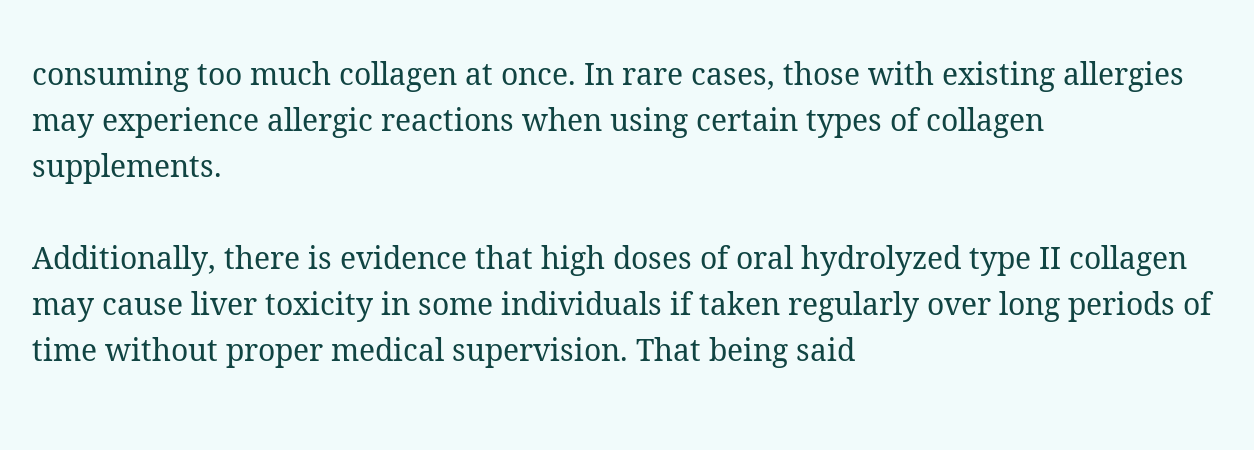consuming too much collagen at once. In rare cases, those with existing allergies may experience allergic reactions when using certain types of collagen supplements.

Additionally, there is evidence that high doses of oral hydrolyzed type II collagen may cause liver toxicity in some individuals if taken regularly over long periods of time without proper medical supervision. That being said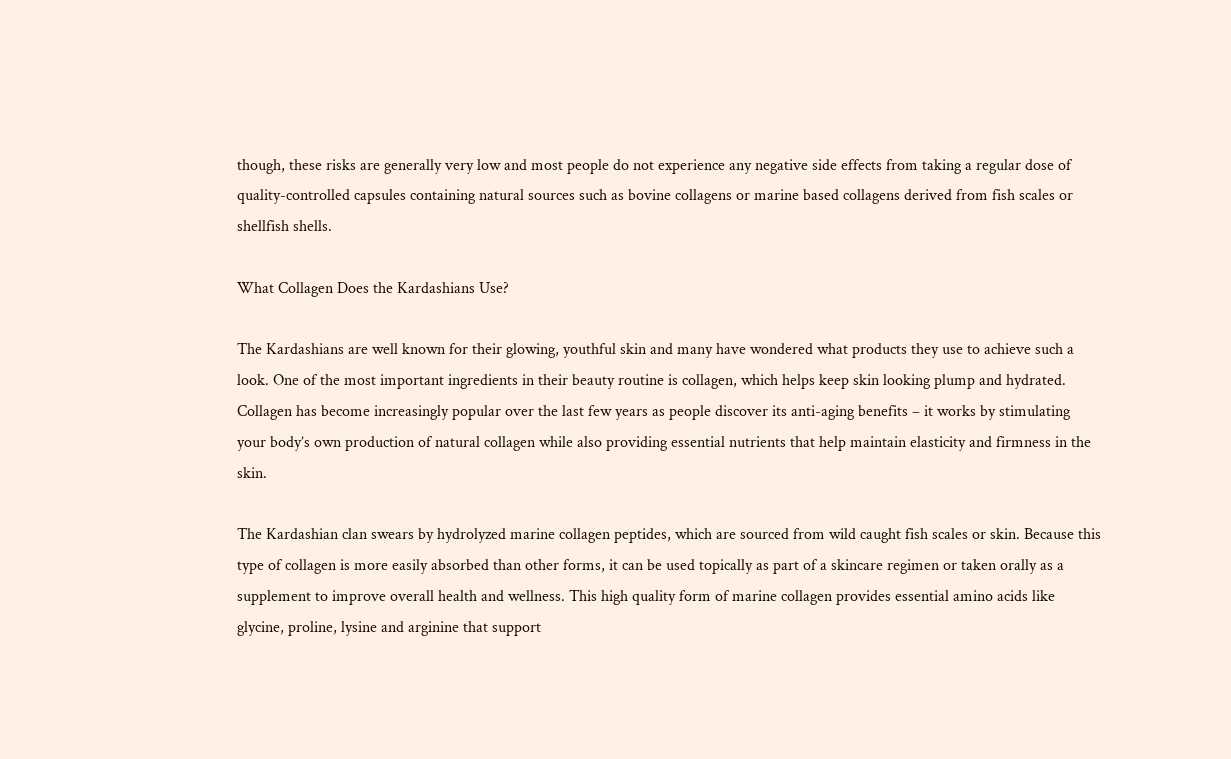though, these risks are generally very low and most people do not experience any negative side effects from taking a regular dose of quality-controlled capsules containing natural sources such as bovine collagens or marine based collagens derived from fish scales or shellfish shells.

What Collagen Does the Kardashians Use?

The Kardashians are well known for their glowing, youthful skin and many have wondered what products they use to achieve such a look. One of the most important ingredients in their beauty routine is collagen, which helps keep skin looking plump and hydrated. Collagen has become increasingly popular over the last few years as people discover its anti-aging benefits – it works by stimulating your body’s own production of natural collagen while also providing essential nutrients that help maintain elasticity and firmness in the skin.

The Kardashian clan swears by hydrolyzed marine collagen peptides, which are sourced from wild caught fish scales or skin. Because this type of collagen is more easily absorbed than other forms, it can be used topically as part of a skincare regimen or taken orally as a supplement to improve overall health and wellness. This high quality form of marine collagen provides essential amino acids like glycine, proline, lysine and arginine that support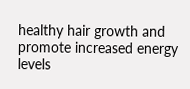healthy hair growth and promote increased energy levels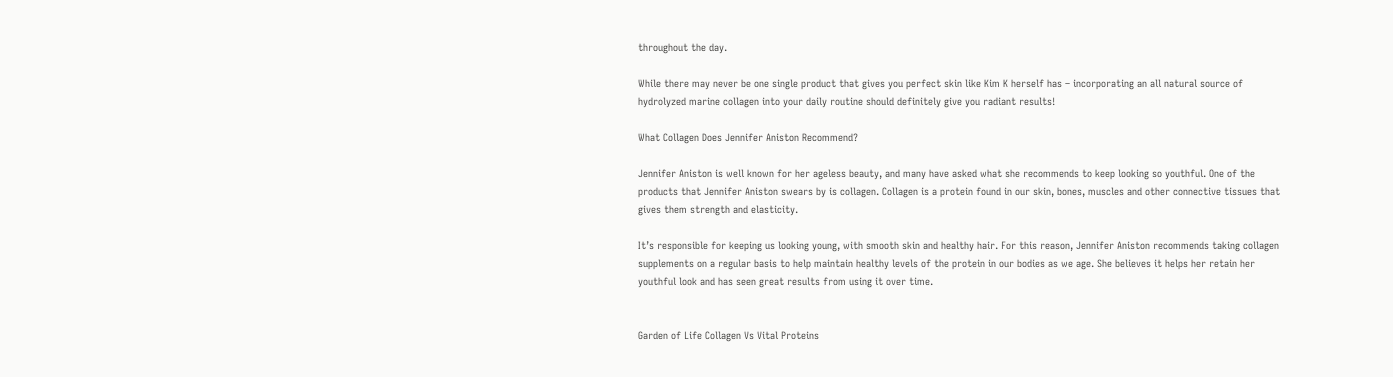throughout the day.

While there may never be one single product that gives you perfect skin like Kim K herself has – incorporating an all natural source of hydrolyzed marine collagen into your daily routine should definitely give you radiant results!

What Collagen Does Jennifer Aniston Recommend?

Jennifer Aniston is well known for her ageless beauty, and many have asked what she recommends to keep looking so youthful. One of the products that Jennifer Aniston swears by is collagen. Collagen is a protein found in our skin, bones, muscles and other connective tissues that gives them strength and elasticity.

It’s responsible for keeping us looking young, with smooth skin and healthy hair. For this reason, Jennifer Aniston recommends taking collagen supplements on a regular basis to help maintain healthy levels of the protein in our bodies as we age. She believes it helps her retain her youthful look and has seen great results from using it over time.


Garden of Life Collagen Vs Vital Proteins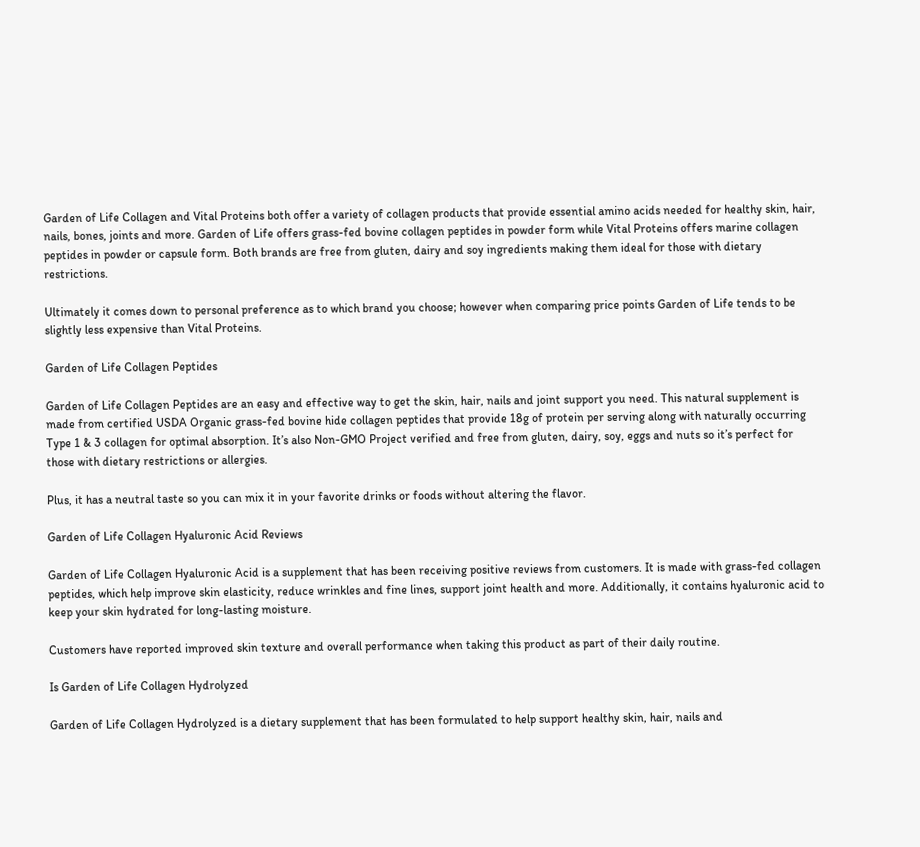Garden of Life Collagen and Vital Proteins both offer a variety of collagen products that provide essential amino acids needed for healthy skin, hair, nails, bones, joints and more. Garden of Life offers grass-fed bovine collagen peptides in powder form while Vital Proteins offers marine collagen peptides in powder or capsule form. Both brands are free from gluten, dairy and soy ingredients making them ideal for those with dietary restrictions.

Ultimately it comes down to personal preference as to which brand you choose; however when comparing price points Garden of Life tends to be slightly less expensive than Vital Proteins.

Garden of Life Collagen Peptides

Garden of Life Collagen Peptides are an easy and effective way to get the skin, hair, nails and joint support you need. This natural supplement is made from certified USDA Organic grass-fed bovine hide collagen peptides that provide 18g of protein per serving along with naturally occurring Type 1 & 3 collagen for optimal absorption. It’s also Non-GMO Project verified and free from gluten, dairy, soy, eggs and nuts so it’s perfect for those with dietary restrictions or allergies.

Plus, it has a neutral taste so you can mix it in your favorite drinks or foods without altering the flavor.

Garden of Life Collagen Hyaluronic Acid Reviews

Garden of Life Collagen Hyaluronic Acid is a supplement that has been receiving positive reviews from customers. It is made with grass-fed collagen peptides, which help improve skin elasticity, reduce wrinkles and fine lines, support joint health and more. Additionally, it contains hyaluronic acid to keep your skin hydrated for long-lasting moisture.

Customers have reported improved skin texture and overall performance when taking this product as part of their daily routine.

Is Garden of Life Collagen Hydrolyzed

Garden of Life Collagen Hydrolyzed is a dietary supplement that has been formulated to help support healthy skin, hair, nails and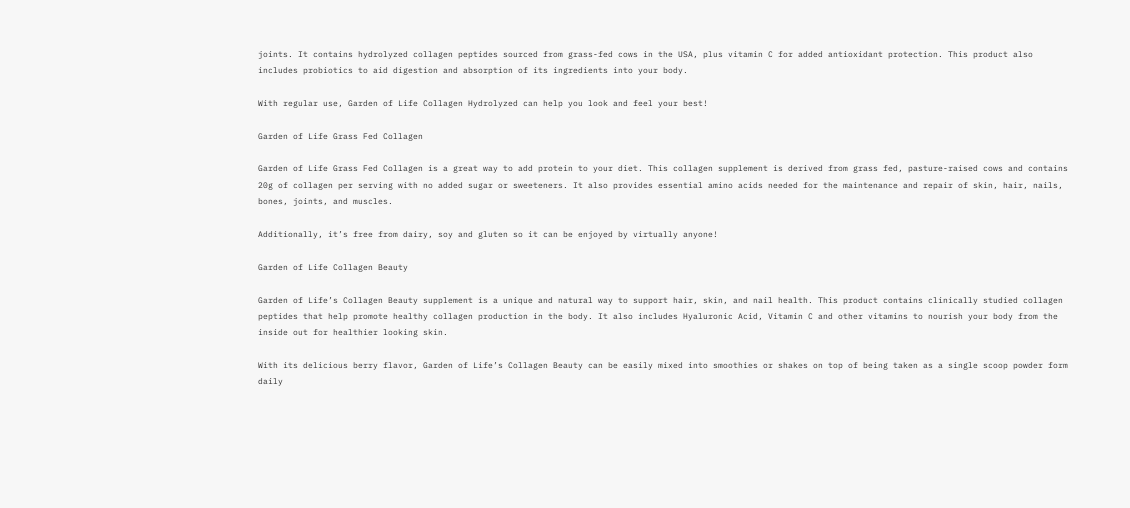joints. It contains hydrolyzed collagen peptides sourced from grass-fed cows in the USA, plus vitamin C for added antioxidant protection. This product also includes probiotics to aid digestion and absorption of its ingredients into your body.

With regular use, Garden of Life Collagen Hydrolyzed can help you look and feel your best!

Garden of Life Grass Fed Collagen

Garden of Life Grass Fed Collagen is a great way to add protein to your diet. This collagen supplement is derived from grass fed, pasture-raised cows and contains 20g of collagen per serving with no added sugar or sweeteners. It also provides essential amino acids needed for the maintenance and repair of skin, hair, nails, bones, joints, and muscles.

Additionally, it’s free from dairy, soy and gluten so it can be enjoyed by virtually anyone!

Garden of Life Collagen Beauty

Garden of Life’s Collagen Beauty supplement is a unique and natural way to support hair, skin, and nail health. This product contains clinically studied collagen peptides that help promote healthy collagen production in the body. It also includes Hyaluronic Acid, Vitamin C and other vitamins to nourish your body from the inside out for healthier looking skin.

With its delicious berry flavor, Garden of Life’s Collagen Beauty can be easily mixed into smoothies or shakes on top of being taken as a single scoop powder form daily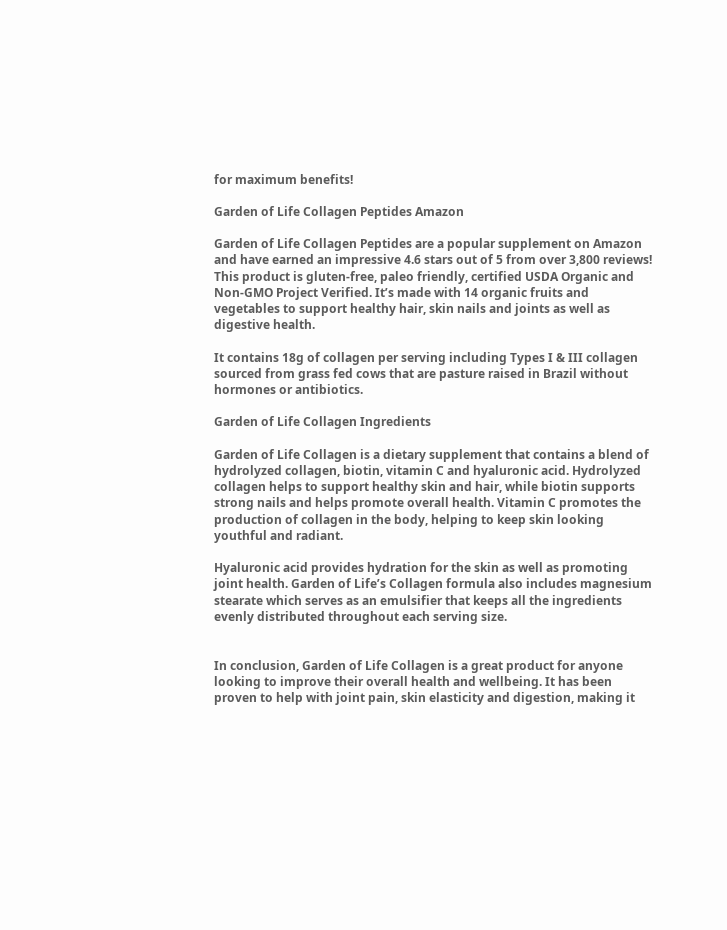for maximum benefits!

Garden of Life Collagen Peptides Amazon

Garden of Life Collagen Peptides are a popular supplement on Amazon and have earned an impressive 4.6 stars out of 5 from over 3,800 reviews! This product is gluten-free, paleo friendly, certified USDA Organic and Non-GMO Project Verified. It’s made with 14 organic fruits and vegetables to support healthy hair, skin nails and joints as well as digestive health.

It contains 18g of collagen per serving including Types I & III collagen sourced from grass fed cows that are pasture raised in Brazil without hormones or antibiotics.

Garden of Life Collagen Ingredients

Garden of Life Collagen is a dietary supplement that contains a blend of hydrolyzed collagen, biotin, vitamin C and hyaluronic acid. Hydrolyzed collagen helps to support healthy skin and hair, while biotin supports strong nails and helps promote overall health. Vitamin C promotes the production of collagen in the body, helping to keep skin looking youthful and radiant.

Hyaluronic acid provides hydration for the skin as well as promoting joint health. Garden of Life’s Collagen formula also includes magnesium stearate which serves as an emulsifier that keeps all the ingredients evenly distributed throughout each serving size.


In conclusion, Garden of Life Collagen is a great product for anyone looking to improve their overall health and wellbeing. It has been proven to help with joint pain, skin elasticity and digestion, making it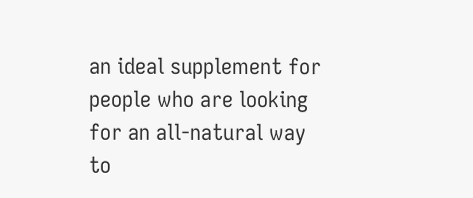an ideal supplement for people who are looking for an all-natural way to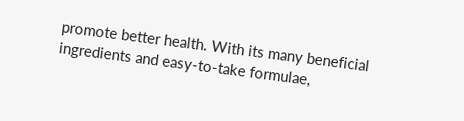promote better health. With its many beneficial ingredients and easy-to-take formulae,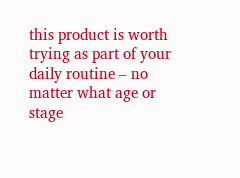this product is worth trying as part of your daily routine – no matter what age or stage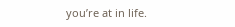you’re at in life.